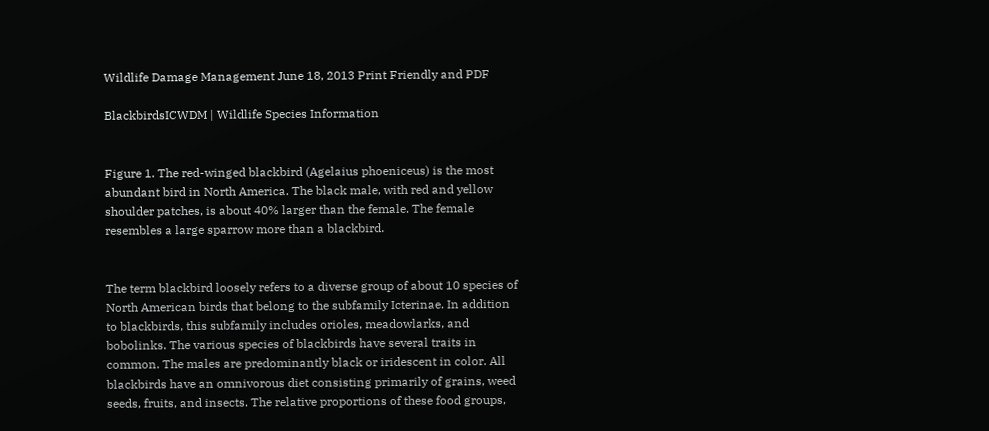Wildlife Damage Management June 18, 2013 Print Friendly and PDF

BlackbirdsICWDM | Wildlife Species Information


Figure 1. The red-winged blackbird (Agelaius phoeniceus) is the most abundant bird in North America. The black male, with red and yellow shoulder patches, is about 40% larger than the female. The female resembles a large sparrow more than a blackbird.


The term blackbird loosely refers to a diverse group of about 10 species of North American birds that belong to the subfamily Icterinae. In addition to blackbirds, this subfamily includes orioles, meadowlarks, and bobolinks. The various species of blackbirds have several traits in common. The males are predominantly black or iridescent in color. All blackbirds have an omnivorous diet consisting primarily of grains, weed seeds, fruits, and insects. The relative proportions of these food groups,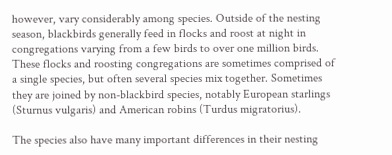however, vary considerably among species. Outside of the nesting season, blackbirds generally feed in flocks and roost at night in congregations varying from a few birds to over one million birds. These flocks and roosting congregations are sometimes comprised of a single species, but often several species mix together. Sometimes they are joined by non-blackbird species, notably European starlings (Sturnus vulgaris) and American robins (Turdus migratorius).

The species also have many important differences in their nesting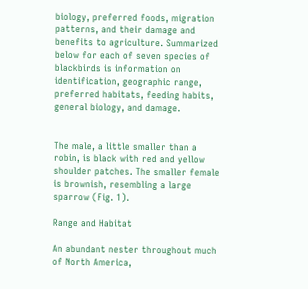biology, preferred foods, migration patterns, and their damage and benefits to agriculture. Summarized below for each of seven species of blackbirds is information on identification, geographic range, preferred habitats, feeding habits, general biology, and damage.


The male, a little smaller than a robin, is black with red and yellow shoulder patches. The smaller female is brownish, resembling a large sparrow (Fig. 1).

Range and Habitat

An abundant nester throughout much of North America,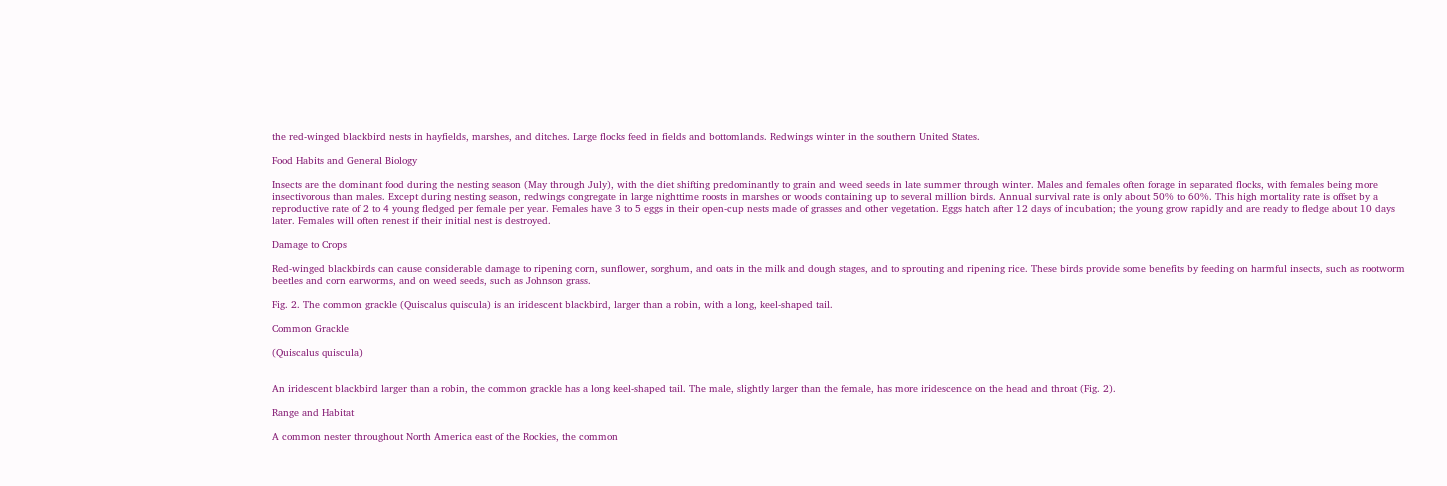the red-winged blackbird nests in hayfields, marshes, and ditches. Large flocks feed in fields and bottomlands. Redwings winter in the southern United States.

Food Habits and General Biology

Insects are the dominant food during the nesting season (May through July), with the diet shifting predominantly to grain and weed seeds in late summer through winter. Males and females often forage in separated flocks, with females being more insectivorous than males. Except during nesting season, redwings congregate in large nighttime roosts in marshes or woods containing up to several million birds. Annual survival rate is only about 50% to 60%. This high mortality rate is offset by a reproductive rate of 2 to 4 young fledged per female per year. Females have 3 to 5 eggs in their open-cup nests made of grasses and other vegetation. Eggs hatch after 12 days of incubation; the young grow rapidly and are ready to fledge about 10 days later. Females will often renest if their initial nest is destroyed.

Damage to Crops

Red-winged blackbirds can cause considerable damage to ripening corn, sunflower, sorghum, and oats in the milk and dough stages, and to sprouting and ripening rice. These birds provide some benefits by feeding on harmful insects, such as rootworm beetles and corn earworms, and on weed seeds, such as Johnson grass.

Fig. 2. The common grackle (Quiscalus quiscula) is an iridescent blackbird, larger than a robin, with a long, keel-shaped tail.

Common Grackle

(Quiscalus quiscula)


An iridescent blackbird larger than a robin, the common grackle has a long keel-shaped tail. The male, slightly larger than the female, has more iridescence on the head and throat (Fig. 2).

Range and Habitat

A common nester throughout North America east of the Rockies, the common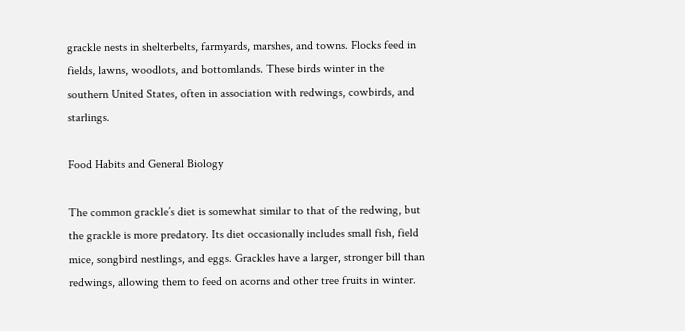grackle nests in shelterbelts, farmyards, marshes, and towns. Flocks feed in fields, lawns, woodlots, and bottomlands. These birds winter in the southern United States, often in association with redwings, cowbirds, and starlings.

Food Habits and General Biology

The common grackle’s diet is somewhat similar to that of the redwing, but the grackle is more predatory. Its diet occasionally includes small fish, field mice, songbird nestlings, and eggs. Grackles have a larger, stronger bill than redwings, allowing them to feed on acorns and other tree fruits in winter.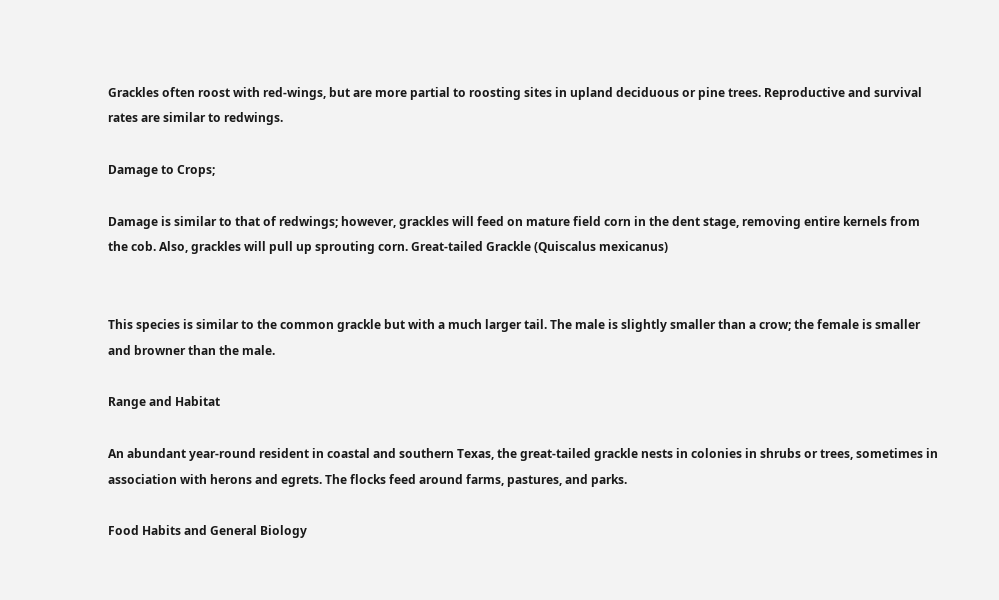Grackles often roost with red-wings, but are more partial to roosting sites in upland deciduous or pine trees. Reproductive and survival rates are similar to redwings.

Damage to Crops;

Damage is similar to that of redwings; however, grackles will feed on mature field corn in the dent stage, removing entire kernels from the cob. Also, grackles will pull up sprouting corn. Great-tailed Grackle (Quiscalus mexicanus)


This species is similar to the common grackle but with a much larger tail. The male is slightly smaller than a crow; the female is smaller and browner than the male.

Range and Habitat

An abundant year-round resident in coastal and southern Texas, the great-tailed grackle nests in colonies in shrubs or trees, sometimes in association with herons and egrets. The flocks feed around farms, pastures, and parks.

Food Habits and General Biology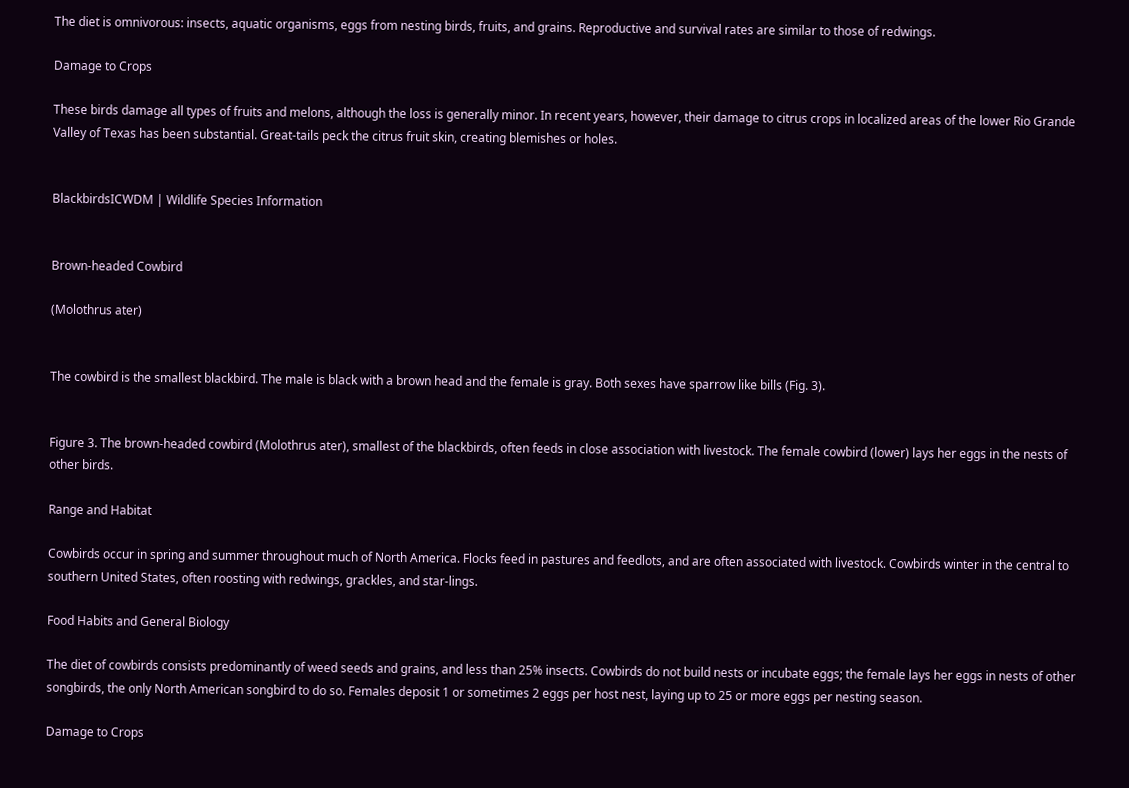The diet is omnivorous: insects, aquatic organisms, eggs from nesting birds, fruits, and grains. Reproductive and survival rates are similar to those of redwings.

Damage to Crops

These birds damage all types of fruits and melons, although the loss is generally minor. In recent years, however, their damage to citrus crops in localized areas of the lower Rio Grande Valley of Texas has been substantial. Great-tails peck the citrus fruit skin, creating blemishes or holes.


BlackbirdsICWDM | Wildlife Species Information


Brown-headed Cowbird

(Molothrus ater)


The cowbird is the smallest blackbird. The male is black with a brown head and the female is gray. Both sexes have sparrow like bills (Fig. 3).


Figure 3. The brown-headed cowbird (Molothrus ater), smallest of the blackbirds, often feeds in close association with livestock. The female cowbird (lower) lays her eggs in the nests of other birds.

Range and Habitat

Cowbirds occur in spring and summer throughout much of North America. Flocks feed in pastures and feedlots, and are often associated with livestock. Cowbirds winter in the central to southern United States, often roosting with redwings, grackles, and star-lings.

Food Habits and General Biology

The diet of cowbirds consists predominantly of weed seeds and grains, and less than 25% insects. Cowbirds do not build nests or incubate eggs; the female lays her eggs in nests of other songbirds, the only North American songbird to do so. Females deposit 1 or sometimes 2 eggs per host nest, laying up to 25 or more eggs per nesting season.

Damage to Crops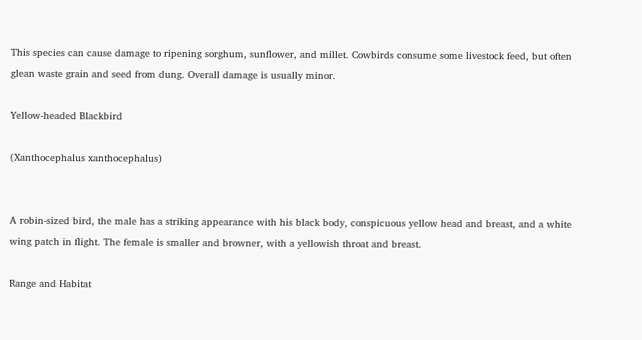This species can cause damage to ripening sorghum, sunflower, and millet. Cowbirds consume some livestock feed, but often glean waste grain and seed from dung. Overall damage is usually minor.

Yellow-headed Blackbird

(Xanthocephalus xanthocephalus)


A robin-sized bird, the male has a striking appearance with his black body, conspicuous yellow head and breast, and a white wing patch in flight. The female is smaller and browner, with a yellowish throat and breast.

Range and Habitat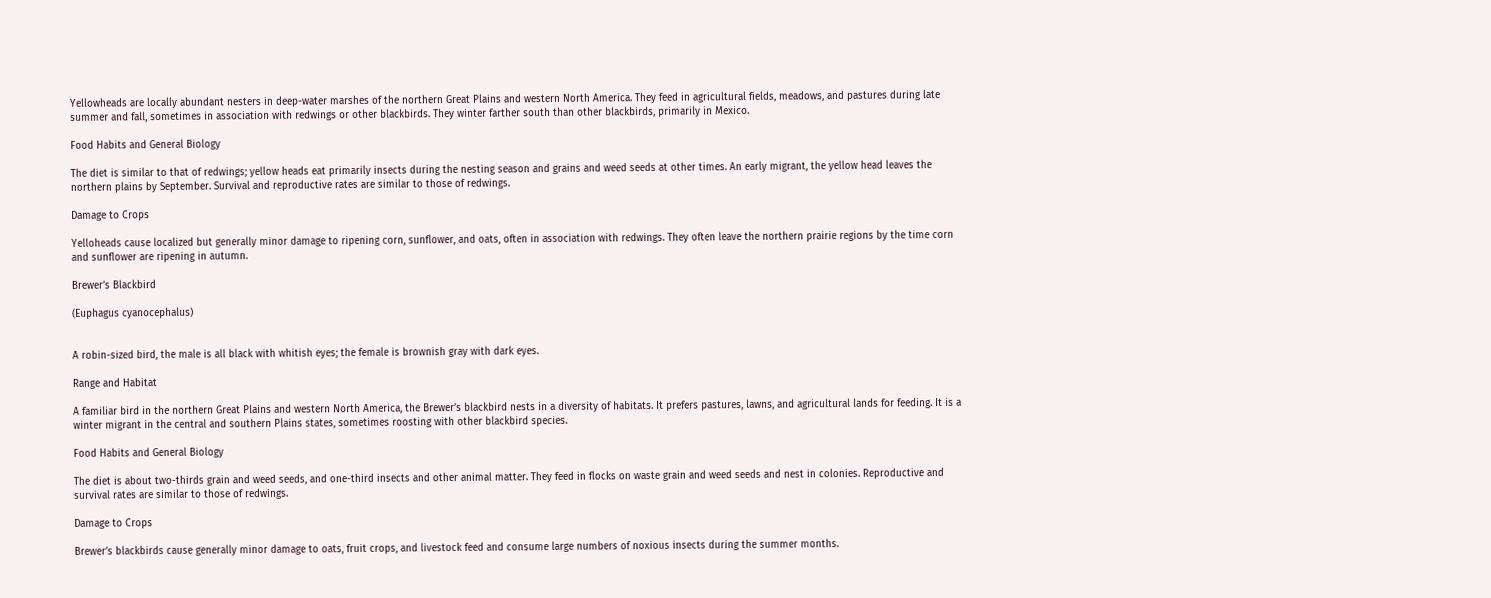Yellowheads are locally abundant nesters in deep-water marshes of the northern Great Plains and western North America. They feed in agricultural fields, meadows, and pastures during late summer and fall, sometimes in association with redwings or other blackbirds. They winter farther south than other blackbirds, primarily in Mexico.

Food Habits and General Biology

The diet is similar to that of redwings; yellow heads eat primarily insects during the nesting season and grains and weed seeds at other times. An early migrant, the yellow head leaves the northern plains by September. Survival and reproductive rates are similar to those of redwings.

Damage to Crops

Yelloheads cause localized but generally minor damage to ripening corn, sunflower, and oats, often in association with redwings. They often leave the northern prairie regions by the time corn and sunflower are ripening in autumn.

Brewer’s Blackbird

(Euphagus cyanocephalus)


A robin-sized bird, the male is all black with whitish eyes; the female is brownish gray with dark eyes.

Range and Habitat

A familiar bird in the northern Great Plains and western North America, the Brewer’s blackbird nests in a diversity of habitats. It prefers pastures, lawns, and agricultural lands for feeding. It is a winter migrant in the central and southern Plains states, sometimes roosting with other blackbird species.

Food Habits and General Biology

The diet is about two-thirds grain and weed seeds, and one-third insects and other animal matter. They feed in flocks on waste grain and weed seeds and nest in colonies. Reproductive and survival rates are similar to those of redwings.

Damage to Crops

Brewer’s blackbirds cause generally minor damage to oats, fruit crops, and livestock feed and consume large numbers of noxious insects during the summer months.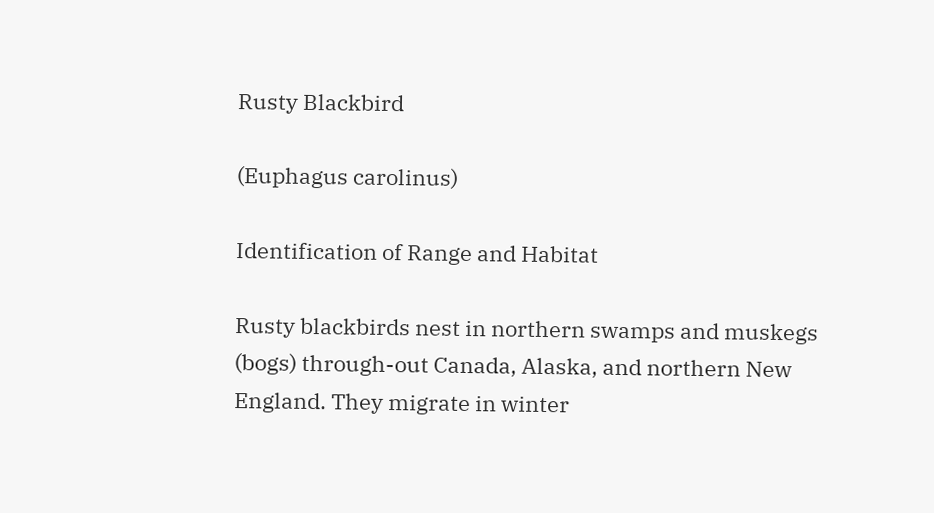Rusty Blackbird

(Euphagus carolinus)

Identification of Range and Habitat

Rusty blackbirds nest in northern swamps and muskegs (bogs) through-out Canada, Alaska, and northern New England. They migrate in winter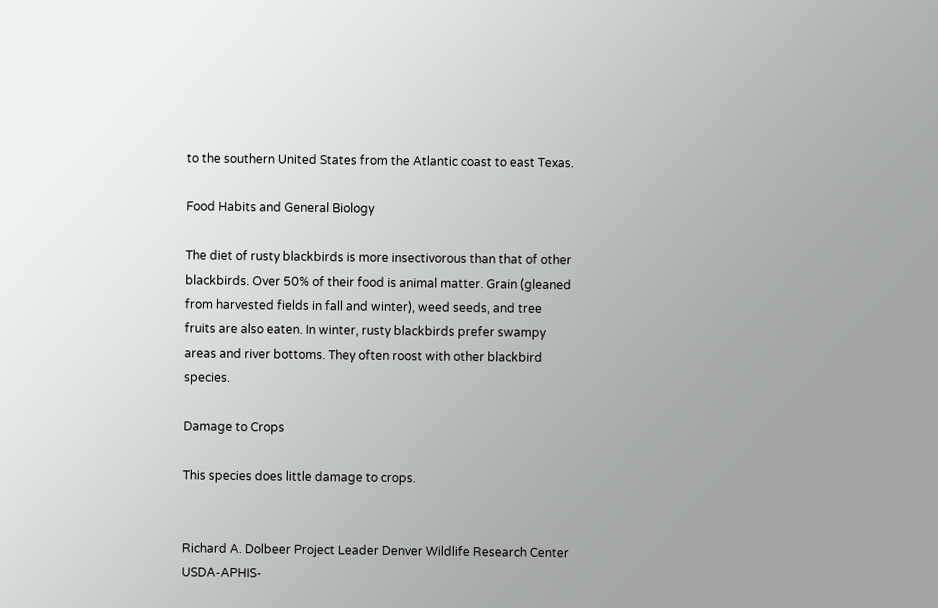to the southern United States from the Atlantic coast to east Texas.

Food Habits and General Biology

The diet of rusty blackbirds is more insectivorous than that of other blackbirds. Over 50% of their food is animal matter. Grain (gleaned from harvested fields in fall and winter), weed seeds, and tree fruits are also eaten. In winter, rusty blackbirds prefer swampy areas and river bottoms. They often roost with other blackbird species.

Damage to Crops

This species does little damage to crops.


Richard A. Dolbeer Project Leader Denver Wildlife Research Center USDA-APHIS-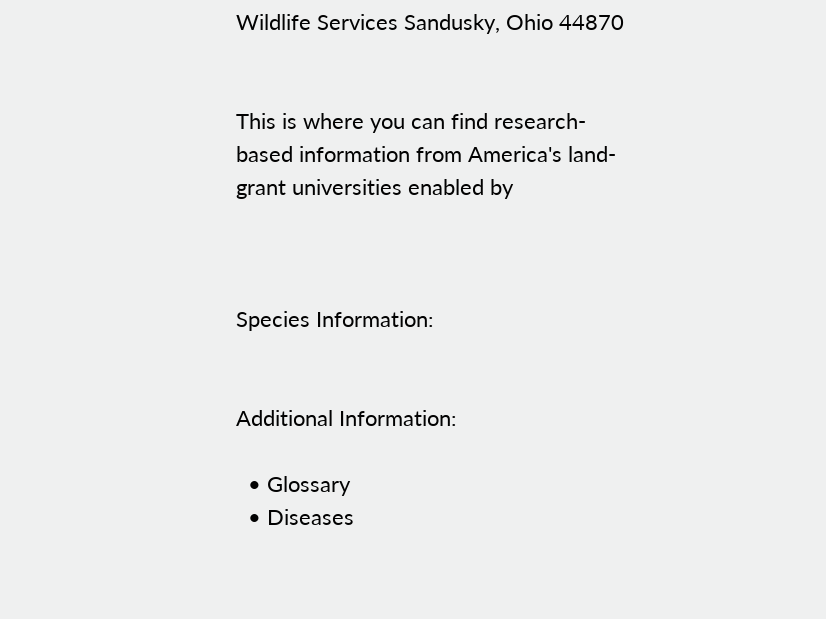Wildlife Services Sandusky, Ohio 44870


This is where you can find research-based information from America's land-grant universities enabled by



Species Information:


Additional Information:

  • Glossary
  • Diseases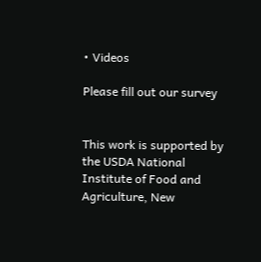• Videos

Please fill out our survey


This work is supported by the USDA National Institute of Food and Agriculture, New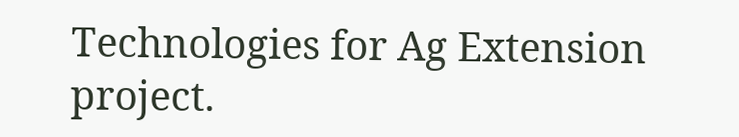Technologies for Ag Extension project.